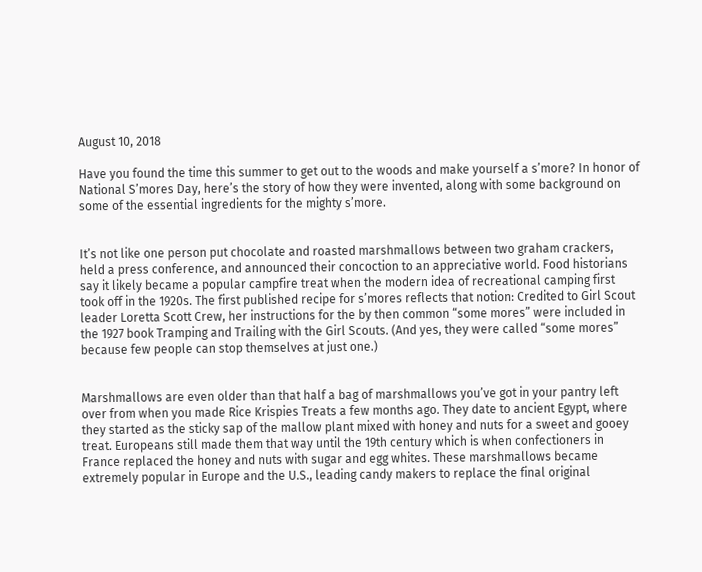August 10, 2018

Have you found the time this summer to get out to the woods and make yourself a s’more? In honor of National S’mores Day, here’s the story of how they were invented, along with some background on some of the essential ingredients for the mighty s’more.


It’s not like one person put chocolate and roasted marshmallows between two graham crackers, held a press conference, and announced their concoction to an appreciative world. Food historians say it likely became a popular campfire treat when the modern idea of recreational camping first took off in the 1920s. The first published recipe for s’mores reflects that notion: Credited to Girl Scout leader Loretta Scott Crew, her instructions for the by then common “some mores” were included in the 1927 book Tramping and Trailing with the Girl Scouts. (And yes, they were called “some mores” because few people can stop themselves at just one.)


Marshmallows are even older than that half a bag of marshmallows you’ve got in your pantry left over from when you made Rice Krispies Treats a few months ago. They date to ancient Egypt, where they started as the sticky sap of the mallow plant mixed with honey and nuts for a sweet and gooey treat. Europeans still made them that way until the 19th century which is when confectioners in France replaced the honey and nuts with sugar and egg whites. These marshmallows became extremely popular in Europe and the U.S., leading candy makers to replace the final original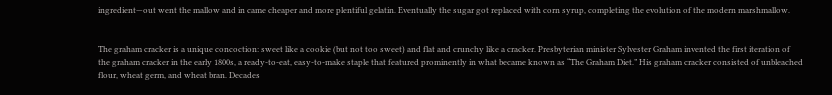ingredient—out went the mallow and in came cheaper and more plentiful gelatin. Eventually the sugar got replaced with corn syrup, completing the evolution of the modern marshmallow.


The graham cracker is a unique concoction: sweet like a cookie (but not too sweet) and flat and crunchy like a cracker. Presbyterian minister Sylvester Graham invented the first iteration of the graham cracker in the early 1800s, a ready-to-eat, easy-to-make staple that featured prominently in what became known as “The Graham Diet.” His graham cracker consisted of unbleached flour, wheat germ, and wheat bran. Decades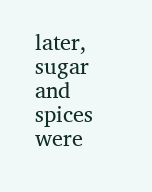later, sugar and spices were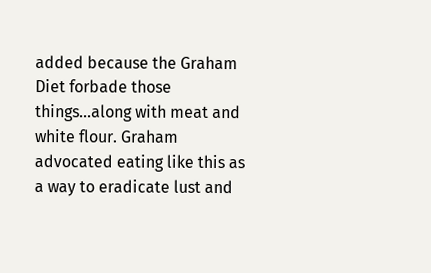added because the Graham Diet forbade those things…along with meat and white flour. Graham advocated eating like this as a way to eradicate lust and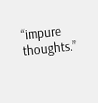“impure thoughts.”